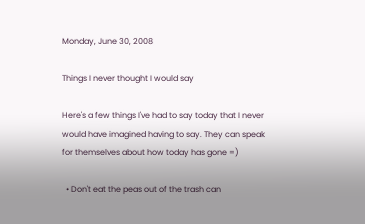Monday, June 30, 2008

Things I never thought I would say

Here's a few things I've had to say today that I never would have imagined having to say. They can speak for themselves about how today has gone =)

  • Don't eat the peas out of the trash can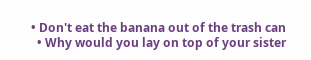• Don't eat the banana out of the trash can
  • Why would you lay on top of your sister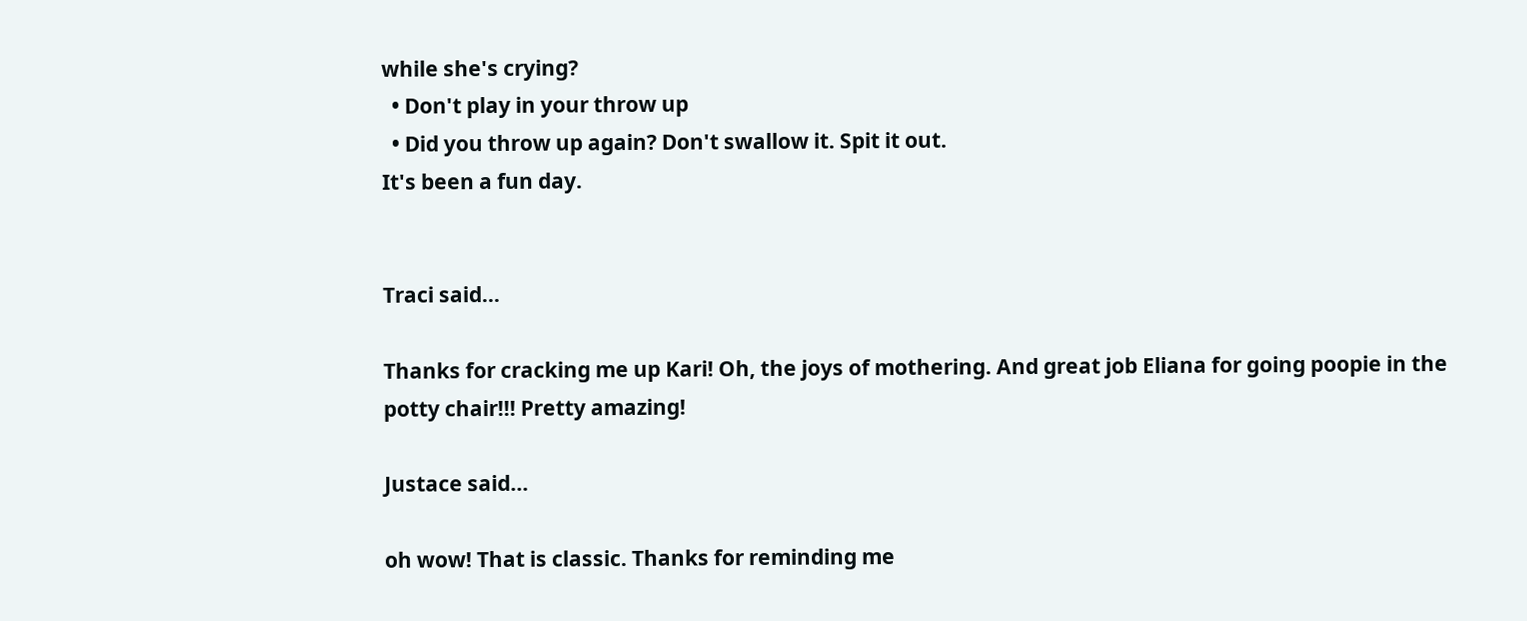while she's crying?
  • Don't play in your throw up
  • Did you throw up again? Don't swallow it. Spit it out.
It's been a fun day.


Traci said...

Thanks for cracking me up Kari! Oh, the joys of mothering. And great job Eliana for going poopie in the potty chair!!! Pretty amazing!

Justace said...

oh wow! That is classic. Thanks for reminding me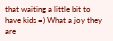that waiting a little bit to have kids =) What a joy they are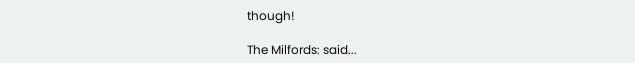though!

The Milfords: said...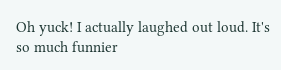Oh yuck! I actually laughed out loud. It's so much funnier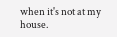when it's not at my house.